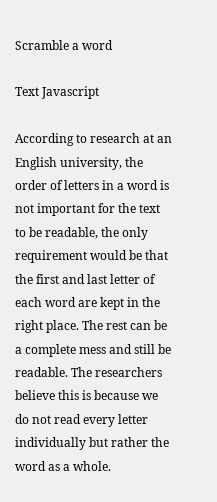Scramble a word

Text Javascript

According to research at an English university, the order of letters in a word is not important for the text to be readable, the only requirement would be that the first and last letter of each word are kept in the right place. The rest can be a complete mess and still be readable. The researchers believe this is because we do not read every letter individually but rather the word as a whole.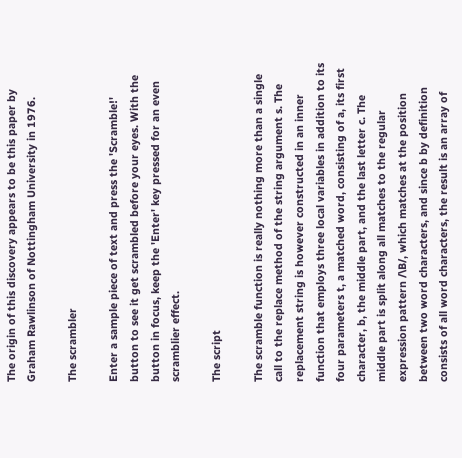The origin of this discovery appears to be this paper by Graham Rawlinson of Nottingham University in 1976.

The scrambler

Enter a sample piece of text and press the 'Scramble!' button to see it get scrambled before your eyes. With the button in focus, keep the 'Enter' key pressed for an even scramblier effect.

The script

The scramble function is really nothing more than a single call to the replace method of the string argument s. The replacement string is however constructed in an inner function that employs three local variables in addition to its four parameters t, a matched word, consisting of a, its first character, b, the middle part, and the last letter c. The middle part is split along all matches to the regular expression pattern /\B/, which matches at the position between two word characters, and since b by definition consists of all word characters, the result is an array of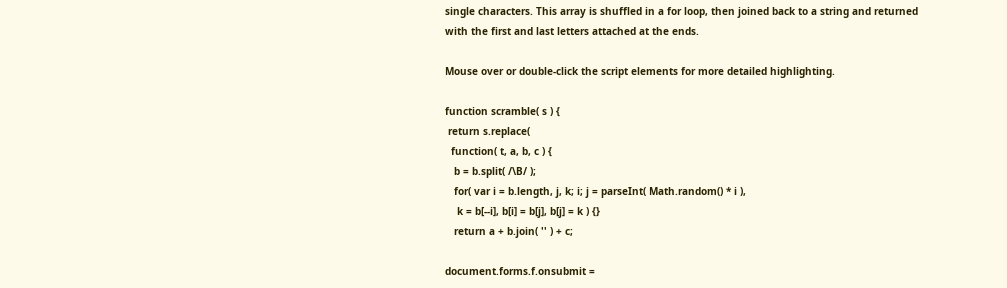single characters. This array is shuffled in a for loop, then joined back to a string and returned with the first and last letters attached at the ends.

Mouse over or double-click the script elements for more detailed highlighting.

function scramble( s ) {
 return s.replace(
  function( t, a, b, c ) {
   b = b.split( /\B/ );
   for( var i = b.length, j, k; i; j = parseInt( Math.random() * i ),
    k = b[--i], b[i] = b[j], b[j] = k ) {}
   return a + b.join( '' ) + c;

document.forms.f.onsubmit =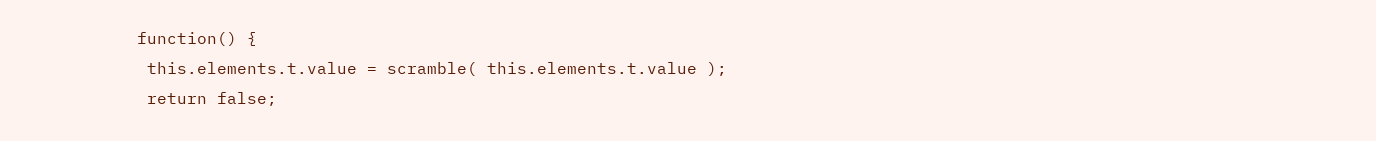function() {
 this.elements.t.value = scramble( this.elements.t.value );
 return false;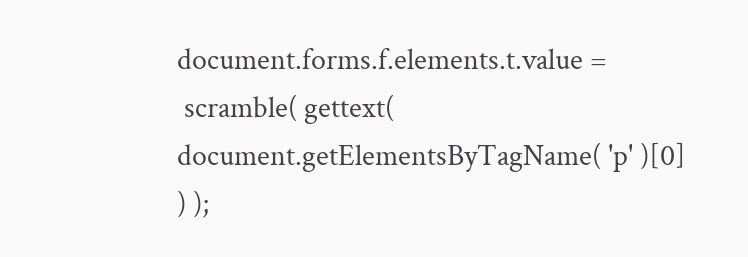document.forms.f.elements.t.value =
 scramble( gettext( document.getElementsByTagName( 'p' )[0] ) );